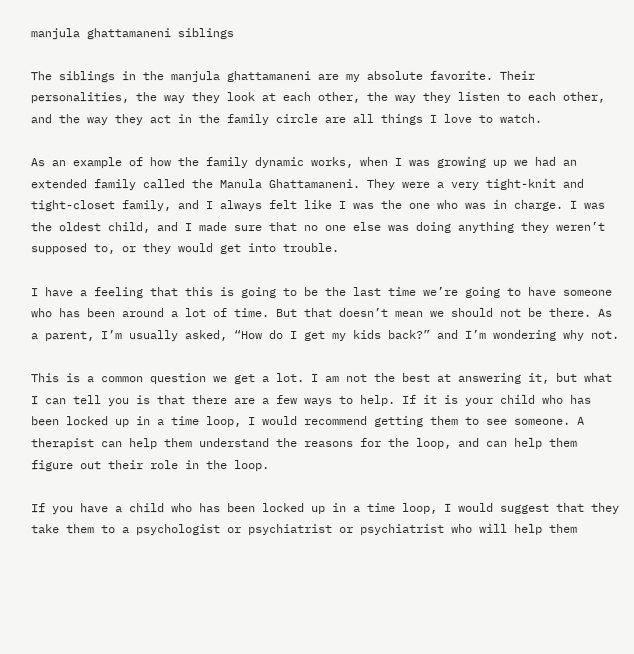manjula ghattamaneni siblings

The siblings in the manjula ghattamaneni are my absolute favorite. Their personalities, the way they look at each other, the way they listen to each other, and the way they act in the family circle are all things I love to watch.

As an example of how the family dynamic works, when I was growing up we had an extended family called the Manula Ghattamaneni. They were a very tight-knit and tight-closet family, and I always felt like I was the one who was in charge. I was the oldest child, and I made sure that no one else was doing anything they weren’t supposed to, or they would get into trouble.

I have a feeling that this is going to be the last time we’re going to have someone who has been around a lot of time. But that doesn’t mean we should not be there. As a parent, I’m usually asked, “How do I get my kids back?” and I’m wondering why not.

This is a common question we get a lot. I am not the best at answering it, but what I can tell you is that there are a few ways to help. If it is your child who has been locked up in a time loop, I would recommend getting them to see someone. A therapist can help them understand the reasons for the loop, and can help them figure out their role in the loop.

If you have a child who has been locked up in a time loop, I would suggest that they take them to a psychologist or psychiatrist or psychiatrist who will help them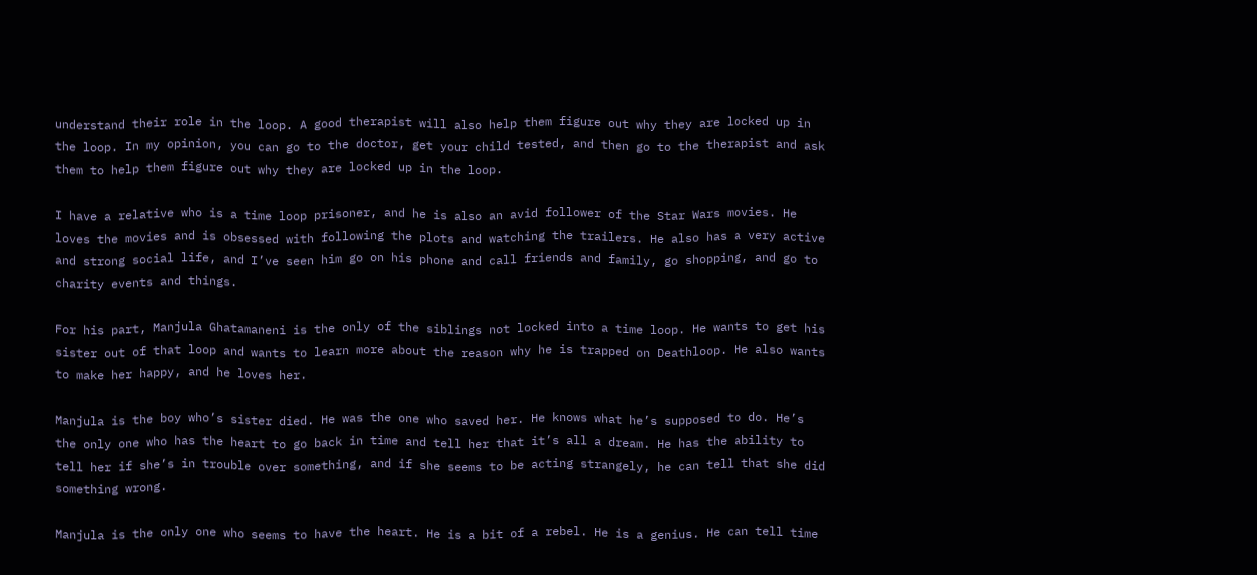understand their role in the loop. A good therapist will also help them figure out why they are locked up in the loop. In my opinion, you can go to the doctor, get your child tested, and then go to the therapist and ask them to help them figure out why they are locked up in the loop.

I have a relative who is a time loop prisoner, and he is also an avid follower of the Star Wars movies. He loves the movies and is obsessed with following the plots and watching the trailers. He also has a very active and strong social life, and I’ve seen him go on his phone and call friends and family, go shopping, and go to charity events and things.

For his part, Manjula Ghatamaneni is the only of the siblings not locked into a time loop. He wants to get his sister out of that loop and wants to learn more about the reason why he is trapped on Deathloop. He also wants to make her happy, and he loves her.

Manjula is the boy who’s sister died. He was the one who saved her. He knows what he’s supposed to do. He’s the only one who has the heart to go back in time and tell her that it’s all a dream. He has the ability to tell her if she’s in trouble over something, and if she seems to be acting strangely, he can tell that she did something wrong.

Manjula is the only one who seems to have the heart. He is a bit of a rebel. He is a genius. He can tell time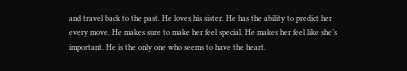and travel back to the past. He loves his sister. He has the ability to predict her every move. He makes sure to make her feel special. He makes her feel like she’s important. He is the only one who seems to have the heart.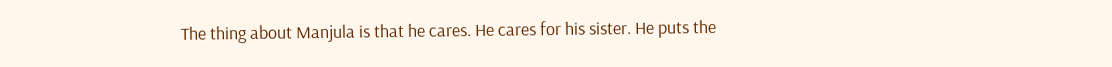The thing about Manjula is that he cares. He cares for his sister. He puts the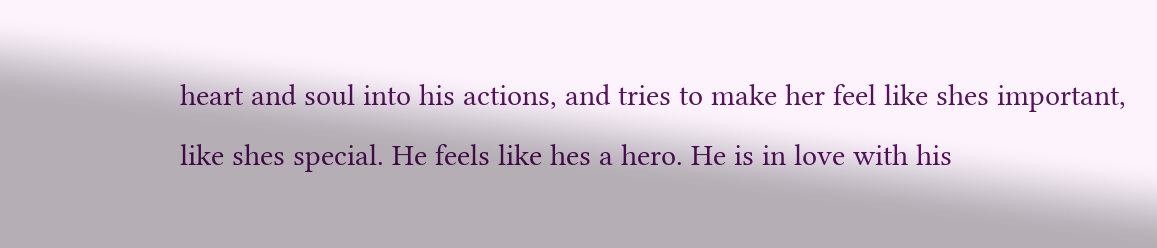heart and soul into his actions, and tries to make her feel like shes important, like shes special. He feels like hes a hero. He is in love with his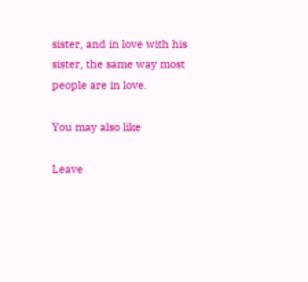sister, and in love with his sister, the same way most people are in love.

You may also like

Leave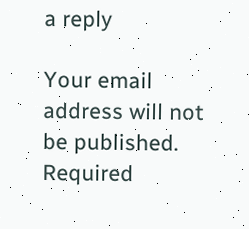a reply

Your email address will not be published. Required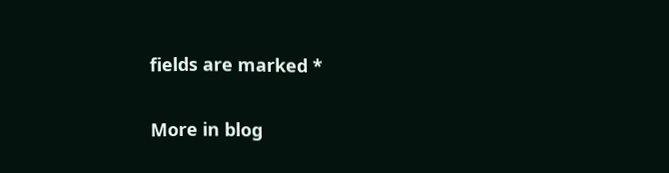fields are marked *

More in blog